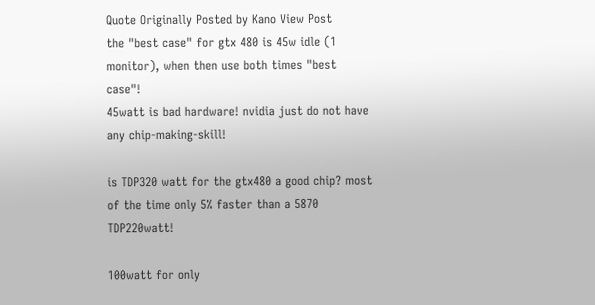Quote Originally Posted by Kano View Post
the "best case" for gtx 480 is 45w idle (1 monitor), when then use both times "best case"!
45watt is bad hardware! nvidia just do not have any chip-making-skill!

is TDP320 watt for the gtx480 a good chip? most of the time only 5% faster than a 5870 TDP220watt!

100watt for only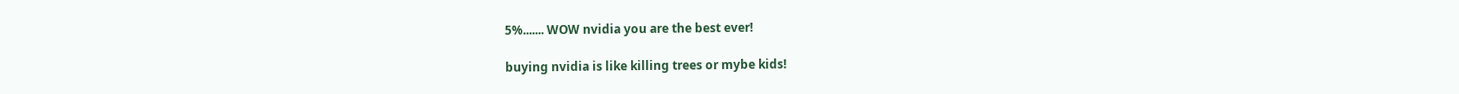5%....... WOW nvidia you are the best ever!

buying nvidia is like killing trees or mybe kids!